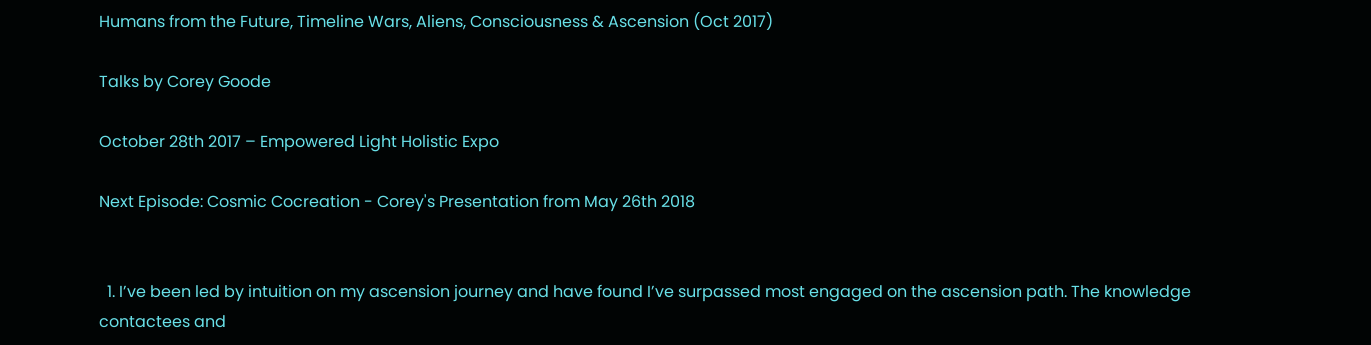Humans from the Future, Timeline Wars, Aliens, Consciousness & Ascension (Oct 2017)

Talks by Corey Goode

October 28th 2017 – Empowered Light Holistic Expo

Next Episode: Cosmic Cocreation - Corey's Presentation from May 26th 2018


  1. I’ve been led by intuition on my ascension journey and have found I’ve surpassed most engaged on the ascension path. The knowledge contactees and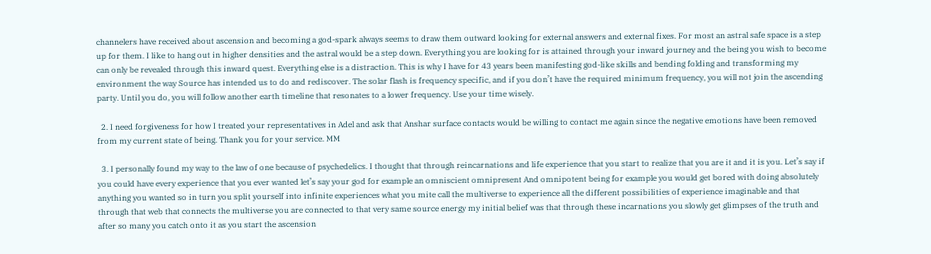channelers have received about ascension and becoming a god-spark always seems to draw them outward looking for external answers and external fixes. For most an astral safe space is a step up for them. I like to hang out in higher densities and the astral would be a step down. Everything you are looking for is attained through your inward journey and the being you wish to become can only be revealed through this inward quest. Everything else is a distraction. This is why I have for 43 years been manifesting god-like skills and bending folding and transforming my environment the way Source has intended us to do and rediscover. The solar flash is frequency specific, and if you don’t have the required minimum frequency, you will not join the ascending party. Until you do, you will follow another earth timeline that resonates to a lower frequency. Use your time wisely.

  2. I need forgiveness for how I treated your representatives in Adel and ask that Anshar surface contacts would be willing to contact me again since the negative emotions have been removed from my current state of being. Thank you for your service. MM

  3. I personally found my way to the law of one because of psychedelics. I thought that through reincarnations and life experience that you start to realize that you are it and it is you. Let’s say if you could have every experience that you ever wanted let’s say your god for example an omniscient omnipresent And omnipotent being for example you would get bored with doing absolutely anything you wanted so in turn you split yourself into infinite experiences what you mite call the multiverse to experience all the different possibilities of experience imaginable and that through that web that connects the multiverse you are connected to that very same source energy my initial belief was that through these incarnations you slowly get glimpses of the truth and after so many you catch onto it as you start the ascension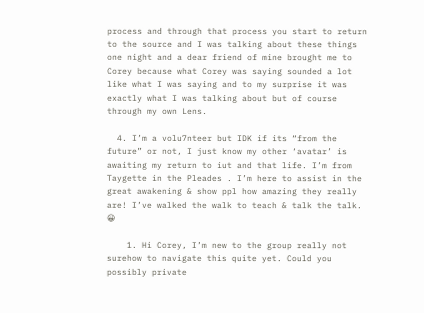process and through that process you start to return to the source and I was talking about these things one night and a dear friend of mine brought me to Corey because what Corey was saying sounded a lot like what I was saying and to my surprise it was exactly what I was talking about but of course through my own Lens.

  4. I’m a volu7nteer but IDK if its “from the future” or not, I just know my other ‘avatar’ is awaiting my return to iut and that life. I’m from Taygette in the Pleades . I’m here to assist in the great awakening & show ppl how amazing they really are! I’ve walked the walk to teach & talk the talk. 😀

    1. Hi Corey, I’m new to the group really not surehow to navigate this quite yet. Could you possibly private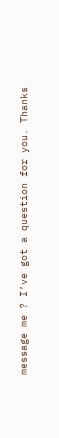message me ? I’ve got a question for you. Thanks